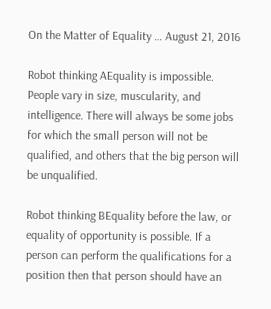On the Matter of Equality … August 21, 2016

Robot thinking AEquality is impossible. People vary in size, muscularity, and intelligence. There will always be some jobs for which the small person will not be qualified, and others that the big person will be unqualified.

Robot thinking BEquality before the law, or equality of opportunity is possible. If a person can perform the qualifications for a position then that person should have an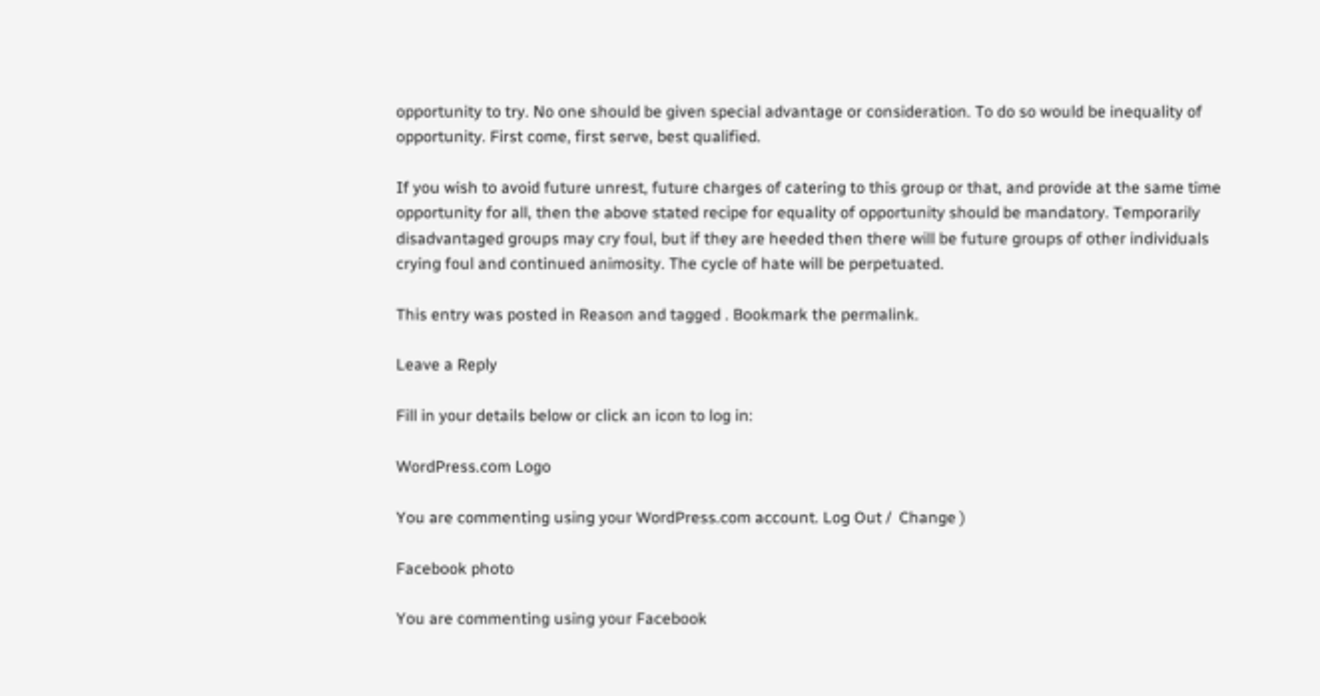opportunity to try. No one should be given special advantage or consideration. To do so would be inequality of opportunity. First come, first serve, best qualified.

If you wish to avoid future unrest, future charges of catering to this group or that, and provide at the same time opportunity for all, then the above stated recipe for equality of opportunity should be mandatory. Temporarily disadvantaged groups may cry foul, but if they are heeded then there will be future groups of other individuals crying foul and continued animosity. The cycle of hate will be perpetuated.

This entry was posted in Reason and tagged . Bookmark the permalink.

Leave a Reply

Fill in your details below or click an icon to log in:

WordPress.com Logo

You are commenting using your WordPress.com account. Log Out /  Change )

Facebook photo

You are commenting using your Facebook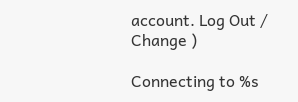account. Log Out /  Change )

Connecting to %s